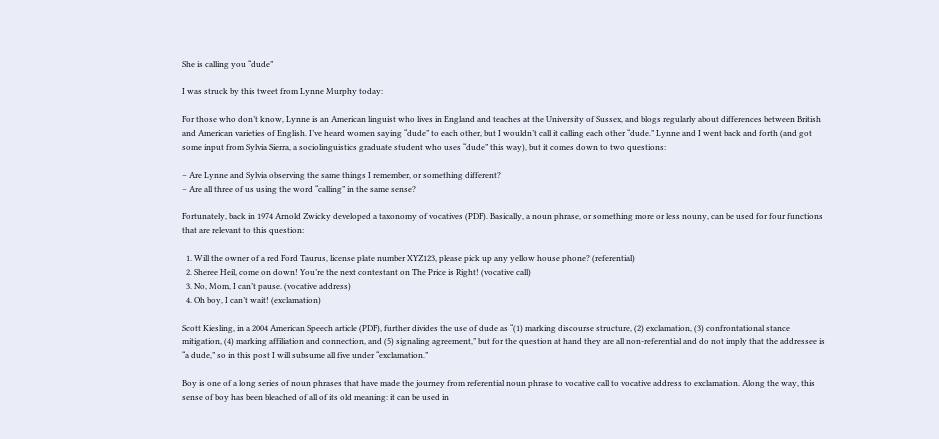She is calling you “dude”

I was struck by this tweet from Lynne Murphy today:

For those who don’t know, Lynne is an American linguist who lives in England and teaches at the University of Sussex, and blogs regularly about differences between British and American varieties of English. I’ve heard women saying “dude” to each other, but I wouldn’t call it calling each other “dude.” Lynne and I went back and forth (and got some input from Sylvia Sierra, a sociolinguistics graduate student who uses “dude” this way), but it comes down to two questions:

– Are Lynne and Sylvia observing the same things I remember, or something different?
– Are all three of us using the word “calling” in the same sense?

Fortunately, back in 1974 Arnold Zwicky developed a taxonomy of vocatives (PDF). Basically, a noun phrase, or something more or less nouny, can be used for four functions that are relevant to this question:

  1. Will the owner of a red Ford Taurus, license plate number XYZ123, please pick up any yellow house phone? (referential)
  2. Sheree Heil, come on down! You’re the next contestant on The Price is Right! (vocative call)
  3. No, Mom, I can’t pause. (vocative address)
  4. Oh boy, I can’t wait! (exclamation)

Scott Kiesling, in a 2004 American Speech article (PDF), further divides the use of dude as “(1) marking discourse structure, (2) exclamation, (3) confrontational stance mitigation, (4) marking affiliation and connection, and (5) signaling agreement,” but for the question at hand they are all non-referential and do not imply that the addressee is “a dude,” so in this post I will subsume all five under “exclamation.”

Boy is one of a long series of noun phrases that have made the journey from referential noun phrase to vocative call to vocative address to exclamation. Along the way, this sense of boy has been bleached of all of its old meaning: it can be used in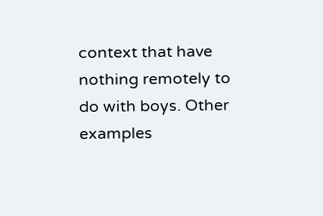context that have nothing remotely to do with boys. Other examples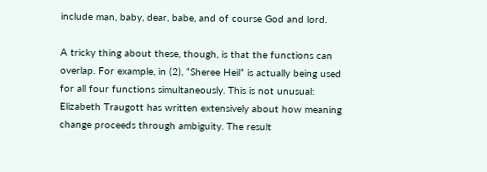include man, baby, dear, babe, and of course God and lord.

A tricky thing about these, though, is that the functions can overlap. For example, in (2), “Sheree Heil” is actually being used for all four functions simultaneously. This is not unusual: Elizabeth Traugott has written extensively about how meaning change proceeds through ambiguity. The result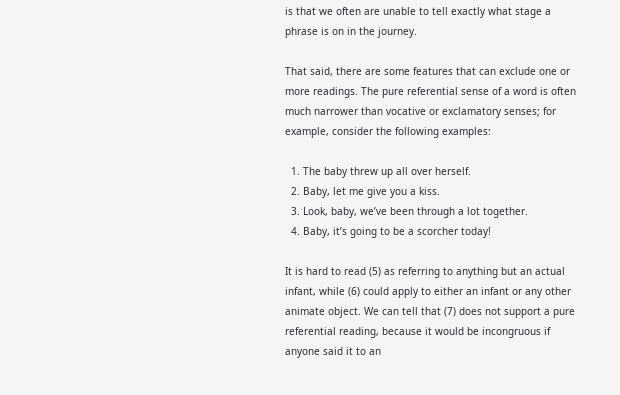is that we often are unable to tell exactly what stage a phrase is on in the journey.

That said, there are some features that can exclude one or more readings. The pure referential sense of a word is often much narrower than vocative or exclamatory senses; for example, consider the following examples:

  1. The baby threw up all over herself.
  2. Baby, let me give you a kiss.
  3. Look, baby, we’ve been through a lot together.
  4. Baby, it’s going to be a scorcher today!

It is hard to read (5) as referring to anything but an actual infant, while (6) could apply to either an infant or any other animate object. We can tell that (7) does not support a pure referential reading, because it would be incongruous if anyone said it to an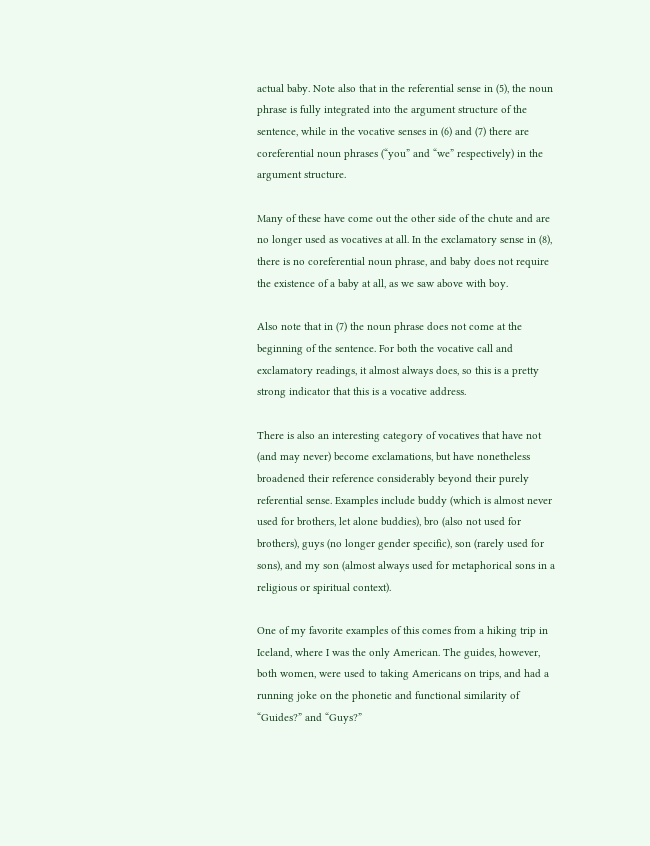actual baby. Note also that in the referential sense in (5), the noun phrase is fully integrated into the argument structure of the sentence, while in the vocative senses in (6) and (7) there are coreferential noun phrases (“you” and “we” respectively) in the argument structure.

Many of these have come out the other side of the chute and are no longer used as vocatives at all. In the exclamatory sense in (8), there is no coreferential noun phrase, and baby does not require the existence of a baby at all, as we saw above with boy.

Also note that in (7) the noun phrase does not come at the beginning of the sentence. For both the vocative call and exclamatory readings, it almost always does, so this is a pretty strong indicator that this is a vocative address.

There is also an interesting category of vocatives that have not (and may never) become exclamations, but have nonetheless broadened their reference considerably beyond their purely referential sense. Examples include buddy (which is almost never used for brothers, let alone buddies), bro (also not used for brothers), guys (no longer gender specific), son (rarely used for sons), and my son (almost always used for metaphorical sons in a religious or spiritual context).

One of my favorite examples of this comes from a hiking trip in Iceland, where I was the only American. The guides, however, both women, were used to taking Americans on trips, and had a running joke on the phonetic and functional similarity of “Guides?” and “Guys?”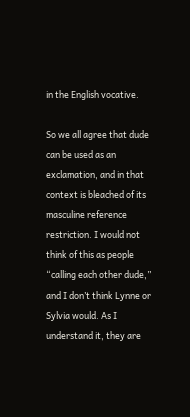in the English vocative.

So we all agree that dude can be used as an exclamation, and in that context is bleached of its masculine reference restriction. I would not think of this as people “calling each other dude,” and I don’t think Lynne or Sylvia would. As I understand it, they are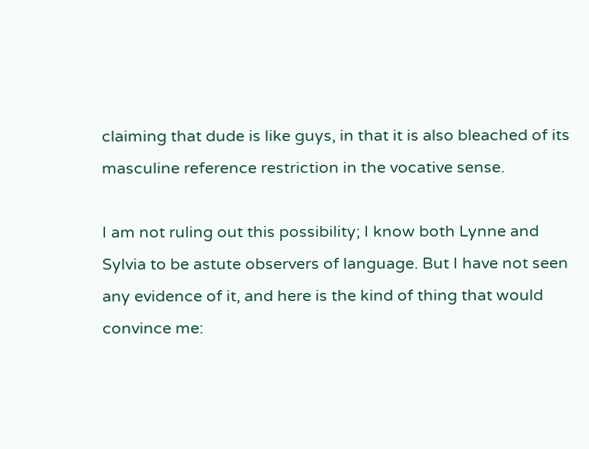claiming that dude is like guys, in that it is also bleached of its masculine reference restriction in the vocative sense.

I am not ruling out this possibility; I know both Lynne and Sylvia to be astute observers of language. But I have not seen any evidence of it, and here is the kind of thing that would convince me: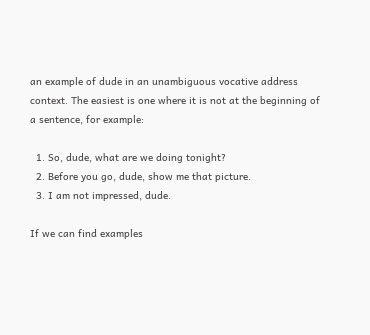an example of dude in an unambiguous vocative address context. The easiest is one where it is not at the beginning of a sentence, for example:

  1. So, dude, what are we doing tonight?
  2. Before you go, dude, show me that picture.
  3. I am not impressed, dude.

If we can find examples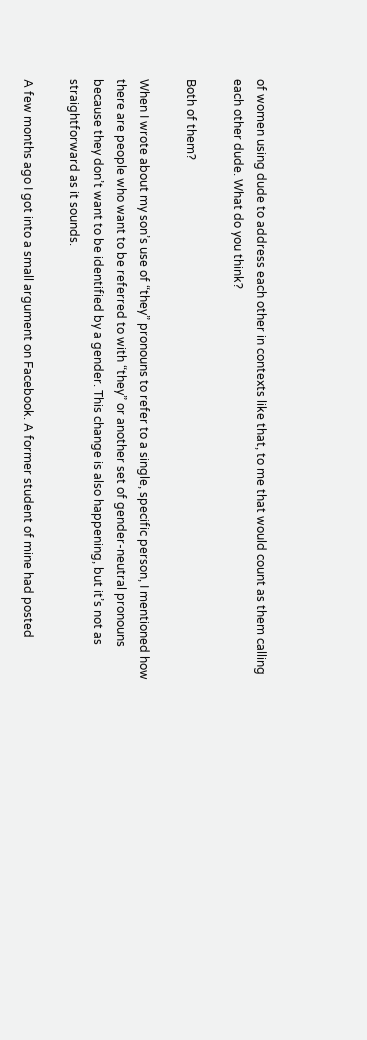of women using dude to address each other in contexts like that, to me that would count as them calling each other dude. What do you think?

Both of them?

When I wrote about my son’s use of “they” pronouns to refer to a single, specific person, I mentioned how there are people who want to be referred to with “they” or another set of gender-neutral pronouns because they don’t want to be identified by a gender. This change is also happening, but it’s not as straightforward as it sounds.

A few months ago I got into a small argument on Facebook. A former student of mine had posted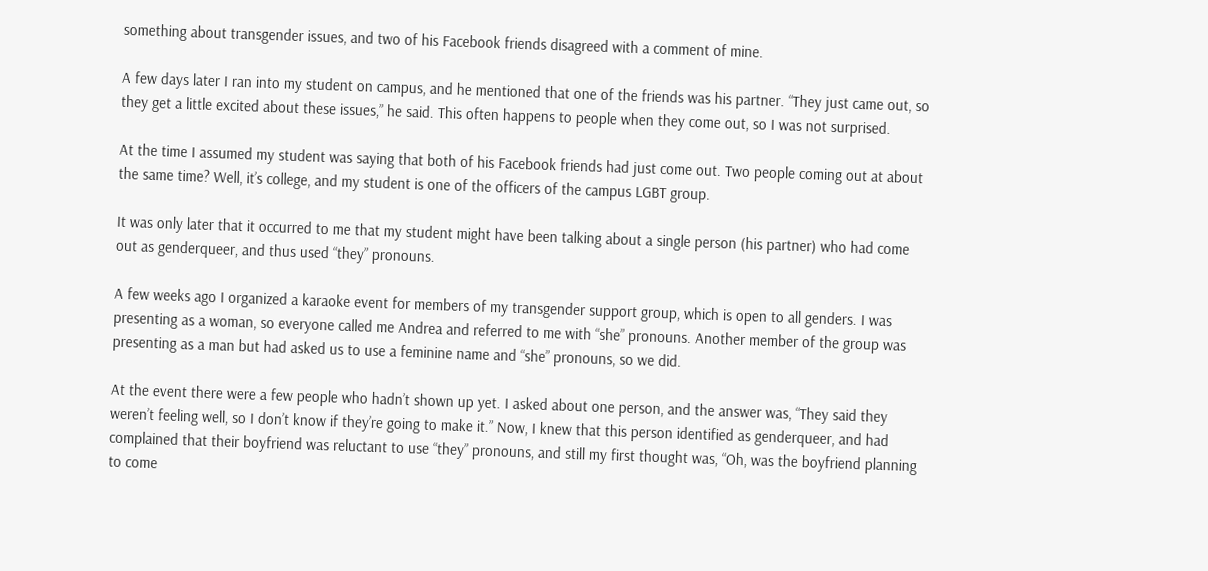something about transgender issues, and two of his Facebook friends disagreed with a comment of mine.

A few days later I ran into my student on campus, and he mentioned that one of the friends was his partner. “They just came out, so they get a little excited about these issues,” he said. This often happens to people when they come out, so I was not surprised.

At the time I assumed my student was saying that both of his Facebook friends had just come out. Two people coming out at about the same time? Well, it’s college, and my student is one of the officers of the campus LGBT group.

It was only later that it occurred to me that my student might have been talking about a single person (his partner) who had come out as genderqueer, and thus used “they” pronouns.

A few weeks ago I organized a karaoke event for members of my transgender support group, which is open to all genders. I was presenting as a woman, so everyone called me Andrea and referred to me with “she” pronouns. Another member of the group was presenting as a man but had asked us to use a feminine name and “she” pronouns, so we did.

At the event there were a few people who hadn’t shown up yet. I asked about one person, and the answer was, “They said they weren’t feeling well, so I don’t know if they’re going to make it.” Now, I knew that this person identified as genderqueer, and had complained that their boyfriend was reluctant to use “they” pronouns, and still my first thought was, “Oh, was the boyfriend planning to come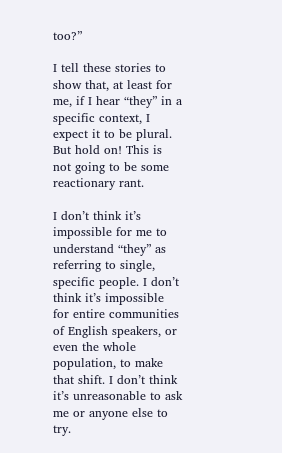too?”

I tell these stories to show that, at least for me, if I hear “they” in a specific context, I expect it to be plural. But hold on! This is not going to be some reactionary rant.

I don’t think it’s impossible for me to understand “they” as referring to single, specific people. I don’t think it’s impossible for entire communities of English speakers, or even the whole population, to make that shift. I don’t think it’s unreasonable to ask me or anyone else to try.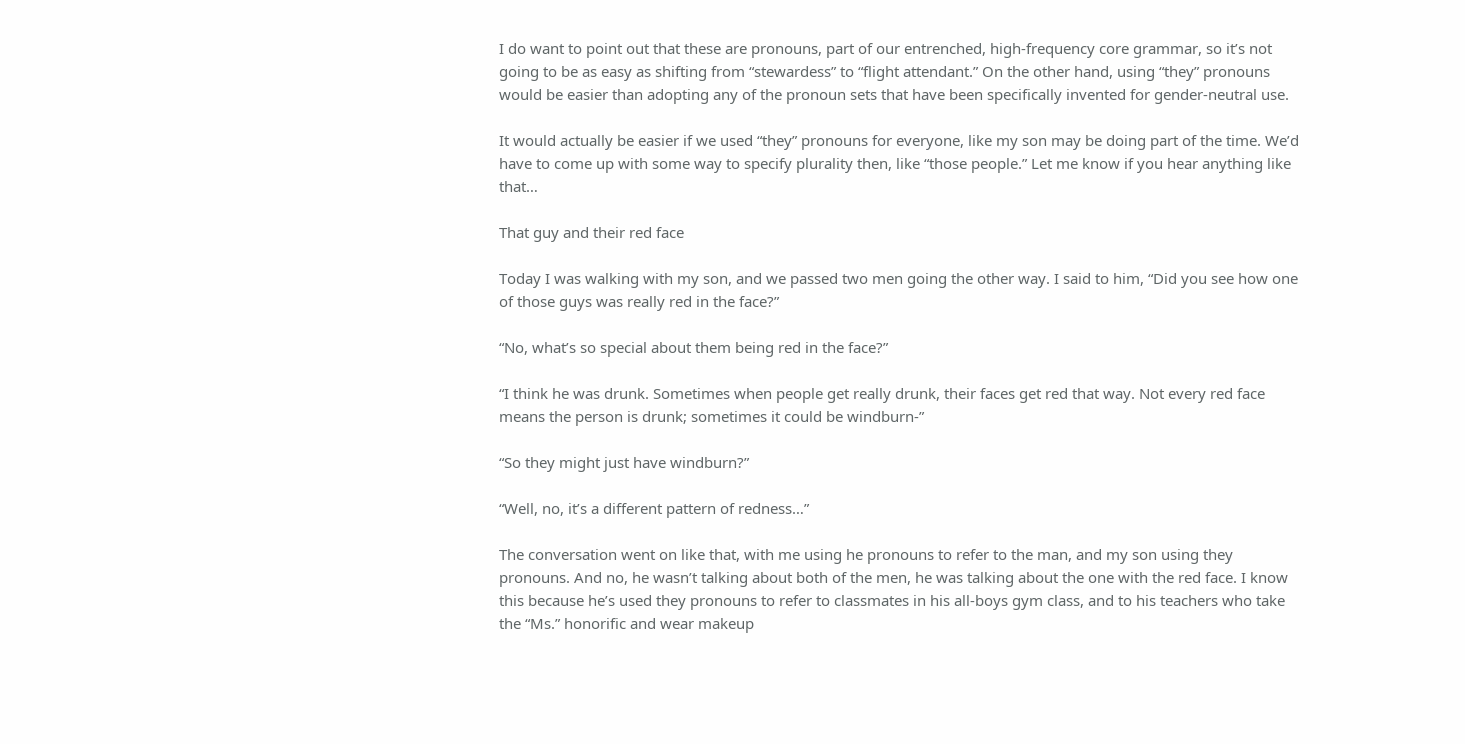I do want to point out that these are pronouns, part of our entrenched, high-frequency core grammar, so it’s not going to be as easy as shifting from “stewardess” to “flight attendant.” On the other hand, using “they” pronouns would be easier than adopting any of the pronoun sets that have been specifically invented for gender-neutral use.

It would actually be easier if we used “they” pronouns for everyone, like my son may be doing part of the time. We’d have to come up with some way to specify plurality then, like “those people.” Let me know if you hear anything like that…

That guy and their red face

Today I was walking with my son, and we passed two men going the other way. I said to him, “Did you see how one of those guys was really red in the face?”

“No, what’s so special about them being red in the face?”

“I think he was drunk. Sometimes when people get really drunk, their faces get red that way. Not every red face means the person is drunk; sometimes it could be windburn-”

“So they might just have windburn?”

“Well, no, it’s a different pattern of redness…”

The conversation went on like that, with me using he pronouns to refer to the man, and my son using they pronouns. And no, he wasn’t talking about both of the men, he was talking about the one with the red face. I know this because he’s used they pronouns to refer to classmates in his all-boys gym class, and to his teachers who take the “Ms.” honorific and wear makeup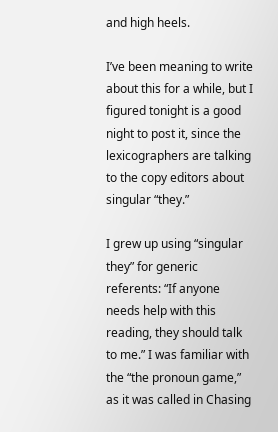and high heels.

I’ve been meaning to write about this for a while, but I figured tonight is a good night to post it, since the lexicographers are talking to the copy editors about singular “they.”

I grew up using “singular they” for generic referents: “If anyone needs help with this reading, they should talk to me.” I was familiar with the “the pronoun game,” as it was called in Chasing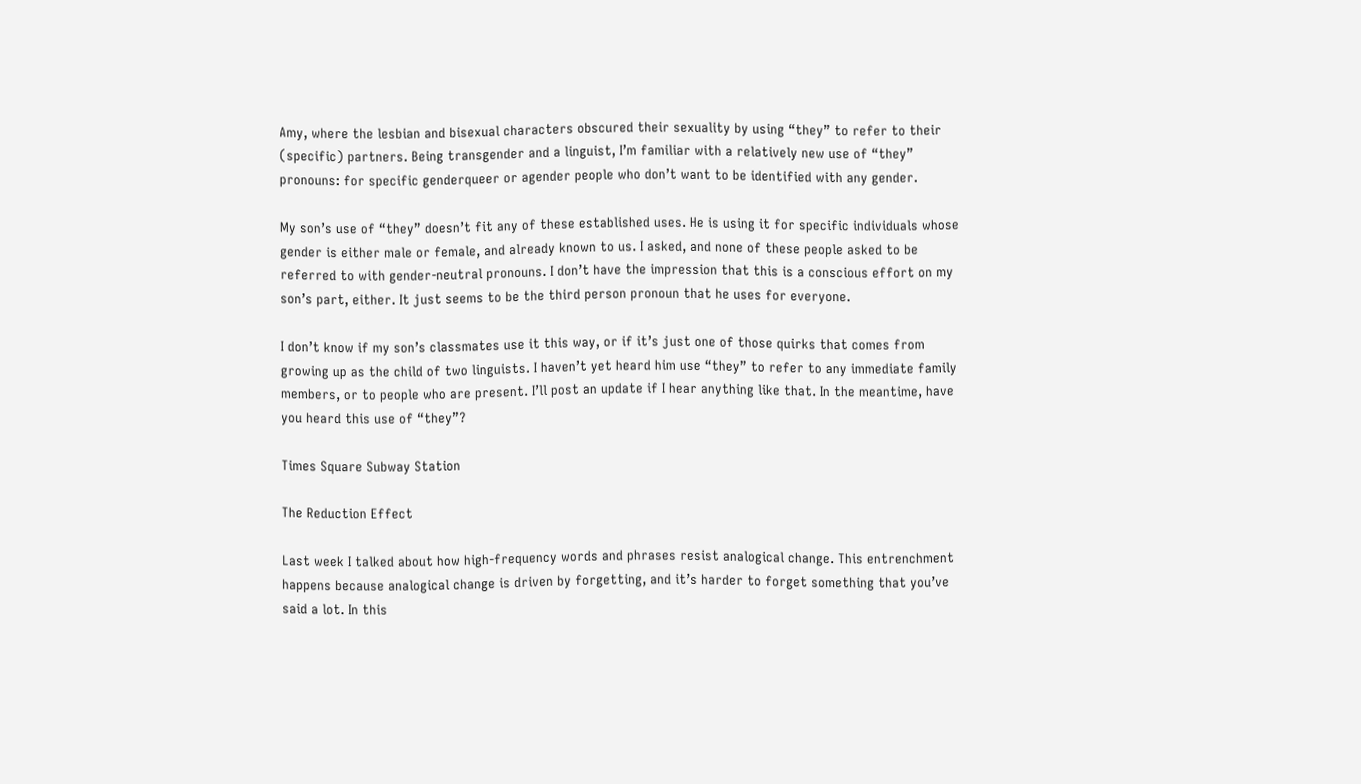Amy, where the lesbian and bisexual characters obscured their sexuality by using “they” to refer to their (specific) partners. Being transgender and a linguist, I’m familiar with a relatively new use of “they” pronouns: for specific genderqueer or agender people who don’t want to be identified with any gender.

My son’s use of “they” doesn’t fit any of these established uses. He is using it for specific individuals whose gender is either male or female, and already known to us. I asked, and none of these people asked to be referred to with gender-neutral pronouns. I don’t have the impression that this is a conscious effort on my son’s part, either. It just seems to be the third person pronoun that he uses for everyone.

I don’t know if my son’s classmates use it this way, or if it’s just one of those quirks that comes from growing up as the child of two linguists. I haven’t yet heard him use “they” to refer to any immediate family members, or to people who are present. I’ll post an update if I hear anything like that. In the meantime, have you heard this use of “they”?

Times Square Subway Station

The Reduction Effect

Last week I talked about how high-frequency words and phrases resist analogical change. This entrenchment happens because analogical change is driven by forgetting, and it’s harder to forget something that you’ve said a lot. In this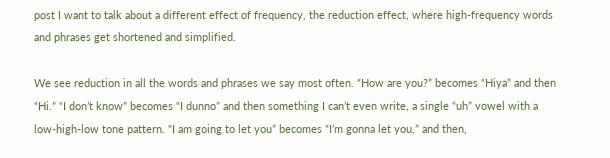post I want to talk about a different effect of frequency, the reduction effect, where high-frequency words and phrases get shortened and simplified.

We see reduction in all the words and phrases we say most often. “How are you?” becomes “Hiya” and then “Hi.” “I don’t know” becomes “I dunno” and then something I can’t even write, a single “uh” vowel with a low-high-low tone pattern. “I am going to let you” becomes “I’m gonna let you,” and then,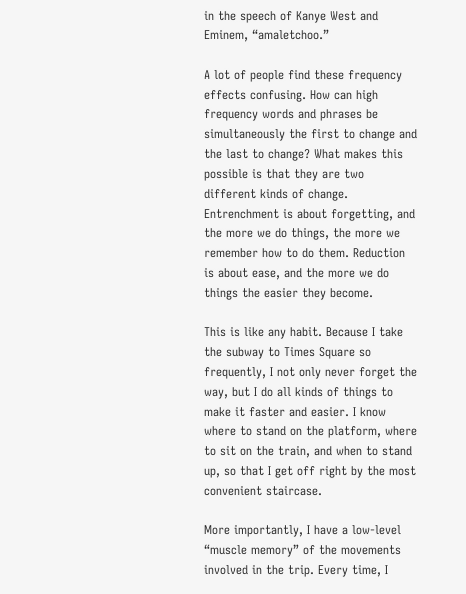in the speech of Kanye West and Eminem, “amaletchoo.”

A lot of people find these frequency effects confusing. How can high frequency words and phrases be simultaneously the first to change and the last to change? What makes this possible is that they are two different kinds of change. Entrenchment is about forgetting, and the more we do things, the more we remember how to do them. Reduction is about ease, and the more we do things the easier they become.

This is like any habit. Because I take the subway to Times Square so frequently, I not only never forget the way, but I do all kinds of things to make it faster and easier. I know where to stand on the platform, where to sit on the train, and when to stand up, so that I get off right by the most convenient staircase.

More importantly, I have a low-level “muscle memory” of the movements involved in the trip. Every time, I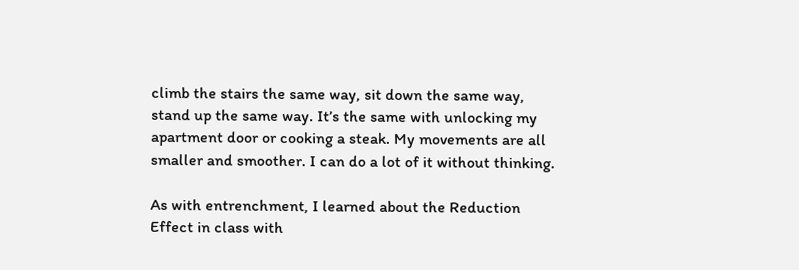climb the stairs the same way, sit down the same way, stand up the same way. It’s the same with unlocking my apartment door or cooking a steak. My movements are all smaller and smoother. I can do a lot of it without thinking.

As with entrenchment, I learned about the Reduction Effect in class with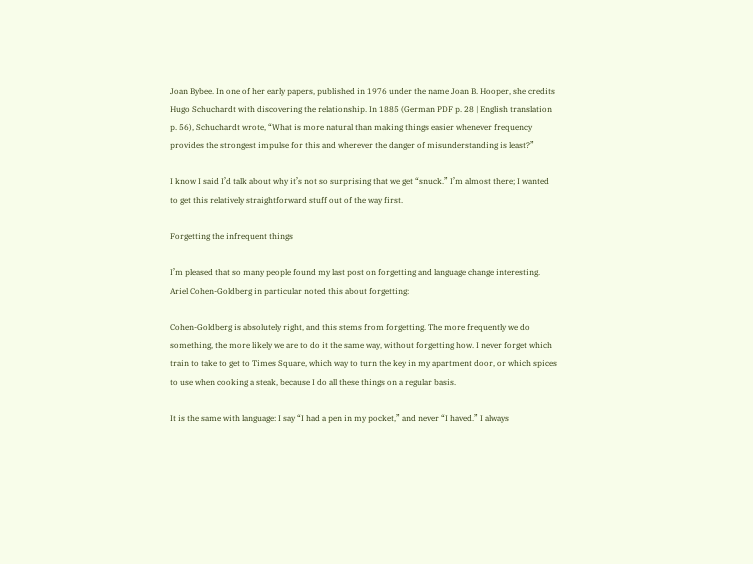Joan Bybee. In one of her early papers, published in 1976 under the name Joan B. Hooper, she credits Hugo Schuchardt with discovering the relationship. In 1885 (German PDF p. 28 | English translation p. 56), Schuchardt wrote, “What is more natural than making things easier whenever frequency provides the strongest impulse for this and wherever the danger of misunderstanding is least?”

I know I said I’d talk about why it’s not so surprising that we get “snuck.” I’m almost there; I wanted to get this relatively straightforward stuff out of the way first.

Forgetting the infrequent things

I’m pleased that so many people found my last post on forgetting and language change interesting. Ariel Cohen-Goldberg in particular noted this about forgetting:

Cohen-Goldberg is absolutely right, and this stems from forgetting. The more frequently we do something, the more likely we are to do it the same way, without forgetting how. I never forget which train to take to get to Times Square, which way to turn the key in my apartment door, or which spices to use when cooking a steak, because I do all these things on a regular basis.

It is the same with language: I say “I had a pen in my pocket,” and never “I haved.” I always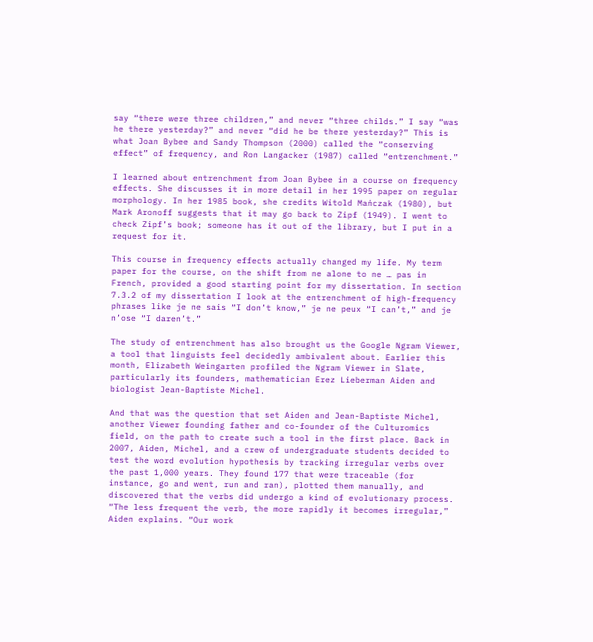say “there were three children,” and never “three childs.” I say “was he there yesterday?” and never “did he be there yesterday?” This is what Joan Bybee and Sandy Thompson (2000) called the “conserving effect” of frequency, and Ron Langacker (1987) called “entrenchment.”

I learned about entrenchment from Joan Bybee in a course on frequency effects. She discusses it in more detail in her 1995 paper on regular morphology. In her 1985 book, she credits Witold Mańczak (1980), but Mark Aronoff suggests that it may go back to Zipf (1949). I went to check Zipf’s book; someone has it out of the library, but I put in a request for it.

This course in frequency effects actually changed my life. My term paper for the course, on the shift from ne alone to ne … pas in French, provided a good starting point for my dissertation. In section 7.3.2 of my dissertation I look at the entrenchment of high-frequency phrases like je ne sais “I don’t know,” je ne peux “I can’t,” and je n’ose “I daren’t.”

The study of entrenchment has also brought us the Google Ngram Viewer, a tool that linguists feel decidedly ambivalent about. Earlier this month, Elizabeth Weingarten profiled the Ngram Viewer in Slate, particularly its founders, mathematician Erez Lieberman Aiden and biologist Jean-Baptiste Michel.

And that was the question that set Aiden and Jean-Baptiste Michel, another Viewer founding father and co-founder of the Culturomics field, on the path to create such a tool in the first place. Back in 2007, Aiden, Michel, and a crew of undergraduate students decided to test the word evolution hypothesis by tracking irregular verbs over the past 1,000 years. They found 177 that were traceable (for instance, go and went, run and ran), plotted them manually, and discovered that the verbs did undergo a kind of evolutionary process. “The less frequent the verb, the more rapidly it becomes irregular,” Aiden explains. “Our work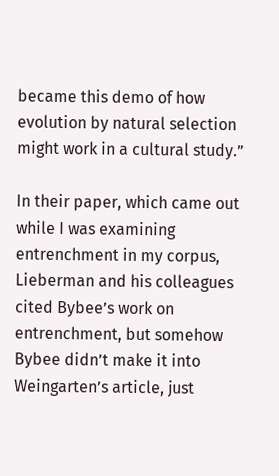became this demo of how evolution by natural selection might work in a cultural study.”

In their paper, which came out while I was examining entrenchment in my corpus, Lieberman and his colleagues cited Bybee’s work on entrenchment, but somehow Bybee didn’t make it into Weingarten’s article, just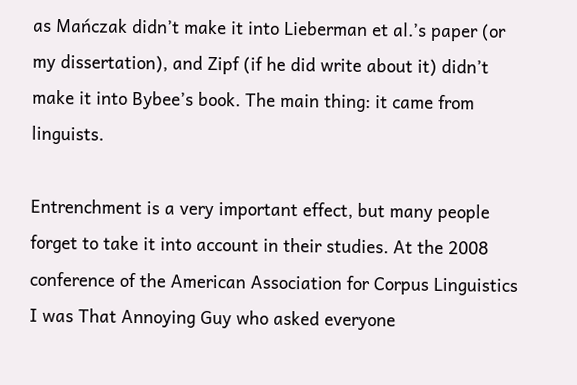as Mańczak didn’t make it into Lieberman et al.’s paper (or my dissertation), and Zipf (if he did write about it) didn’t make it into Bybee’s book. The main thing: it came from linguists.

Entrenchment is a very important effect, but many people forget to take it into account in their studies. At the 2008 conference of the American Association for Corpus Linguistics I was That Annoying Guy who asked everyone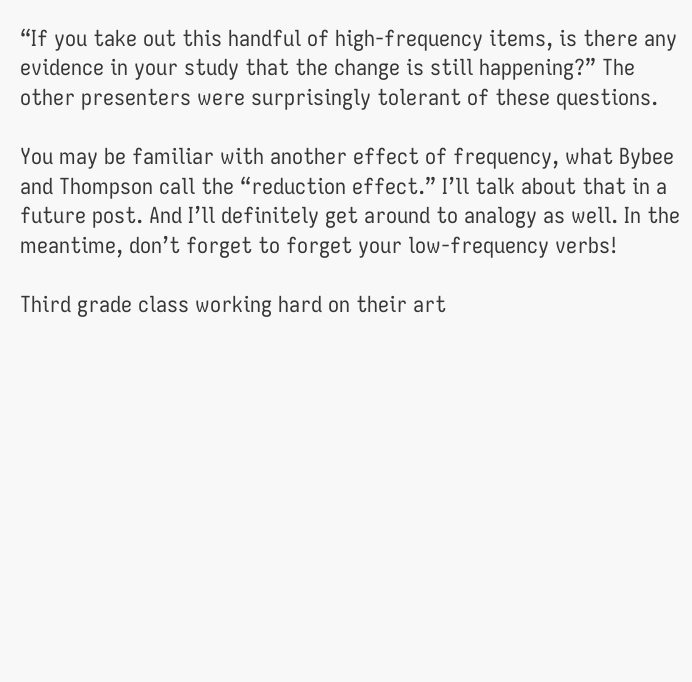“If you take out this handful of high-frequency items, is there any evidence in your study that the change is still happening?” The other presenters were surprisingly tolerant of these questions.

You may be familiar with another effect of frequency, what Bybee and Thompson call the “reduction effect.” I’ll talk about that in a future post. And I’ll definitely get around to analogy as well. In the meantime, don’t forget to forget your low-frequency verbs!

Third grade class working hard on their art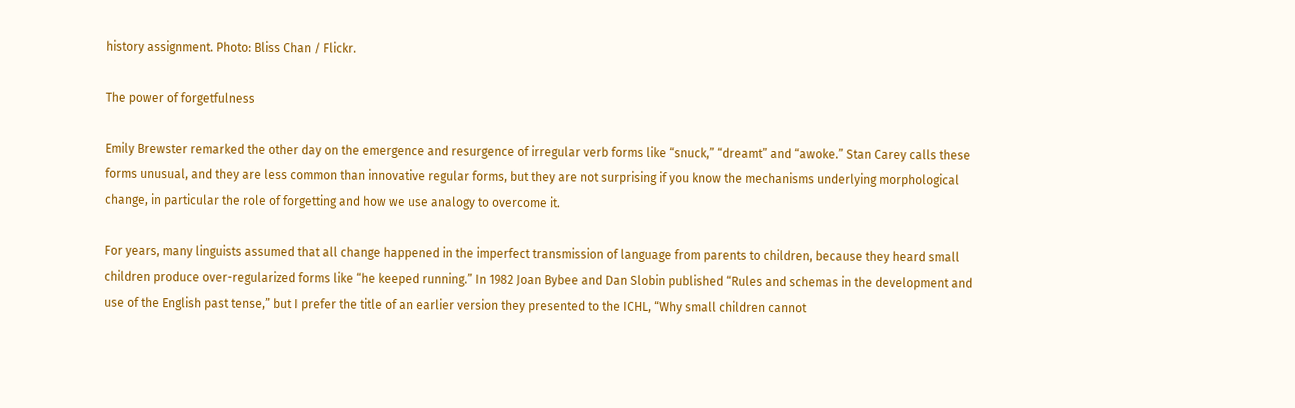history assignment. Photo: Bliss Chan / Flickr.

The power of forgetfulness

Emily Brewster remarked the other day on the emergence and resurgence of irregular verb forms like “snuck,” “dreamt” and “awoke.” Stan Carey calls these forms unusual, and they are less common than innovative regular forms, but they are not surprising if you know the mechanisms underlying morphological change, in particular the role of forgetting and how we use analogy to overcome it.

For years, many linguists assumed that all change happened in the imperfect transmission of language from parents to children, because they heard small children produce over-regularized forms like “he keeped running.” In 1982 Joan Bybee and Dan Slobin published “Rules and schemas in the development and use of the English past tense,” but I prefer the title of an earlier version they presented to the ICHL, “Why small children cannot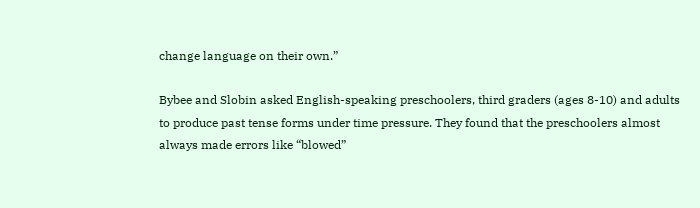change language on their own.”

Bybee and Slobin asked English-speaking preschoolers, third graders (ages 8-10) and adults to produce past tense forms under time pressure. They found that the preschoolers almost always made errors like “blowed”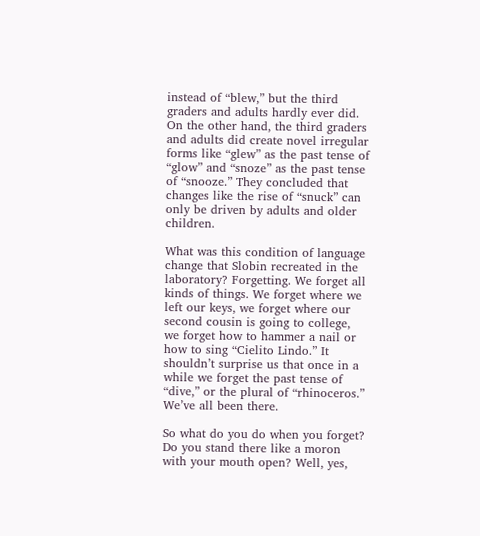instead of “blew,” but the third graders and adults hardly ever did. On the other hand, the third graders and adults did create novel irregular forms like “glew” as the past tense of “glow” and “snoze” as the past tense of “snooze.” They concluded that changes like the rise of “snuck” can only be driven by adults and older children.

What was this condition of language change that Slobin recreated in the laboratory? Forgetting. We forget all kinds of things. We forget where we left our keys, we forget where our second cousin is going to college, we forget how to hammer a nail or how to sing “Cielito Lindo.” It shouldn’t surprise us that once in a while we forget the past tense of “dive,” or the plural of “rhinoceros.” We’ve all been there.

So what do you do when you forget? Do you stand there like a moron with your mouth open? Well, yes,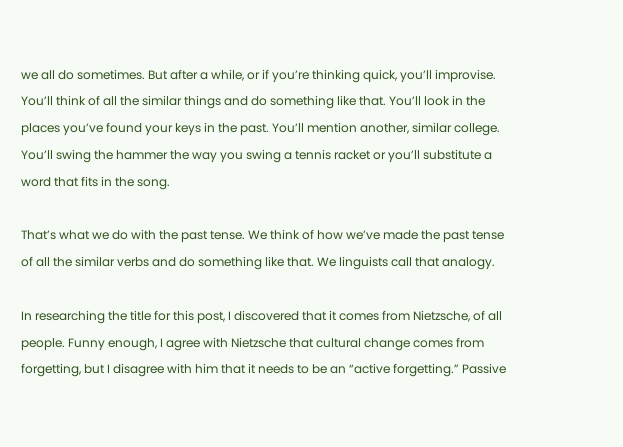we all do sometimes. But after a while, or if you’re thinking quick, you’ll improvise. You’ll think of all the similar things and do something like that. You’ll look in the places you’ve found your keys in the past. You’ll mention another, similar college. You’ll swing the hammer the way you swing a tennis racket or you’ll substitute a word that fits in the song.

That’s what we do with the past tense. We think of how we’ve made the past tense of all the similar verbs and do something like that. We linguists call that analogy.

In researching the title for this post, I discovered that it comes from Nietzsche, of all people. Funny enough, I agree with Nietzsche that cultural change comes from forgetting, but I disagree with him that it needs to be an “active forgetting.” Passive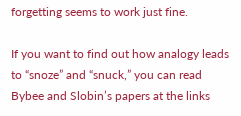forgetting seems to work just fine.

If you want to find out how analogy leads to “snoze” and “snuck,” you can read Bybee and Slobin’s papers at the links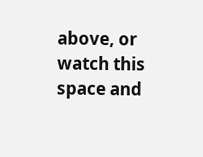above, or watch this space and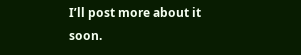I’ll post more about it soon.